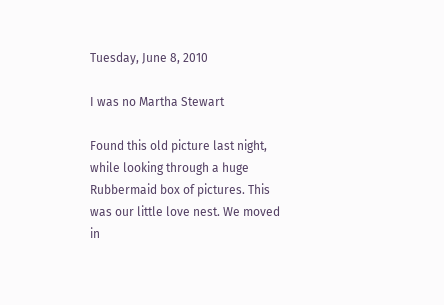Tuesday, June 8, 2010

I was no Martha Stewart

Found this old picture last night, while looking through a huge Rubbermaid box of pictures. This was our little love nest. We moved in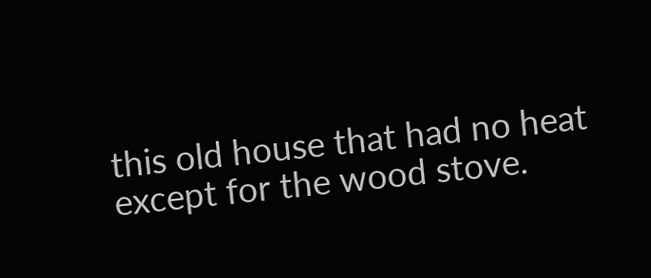this old house that had no heat except for the wood stove.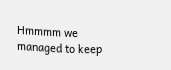Hmmmm we managed to keep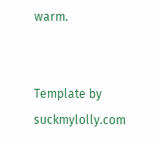warm.


Template by suckmylolly.com